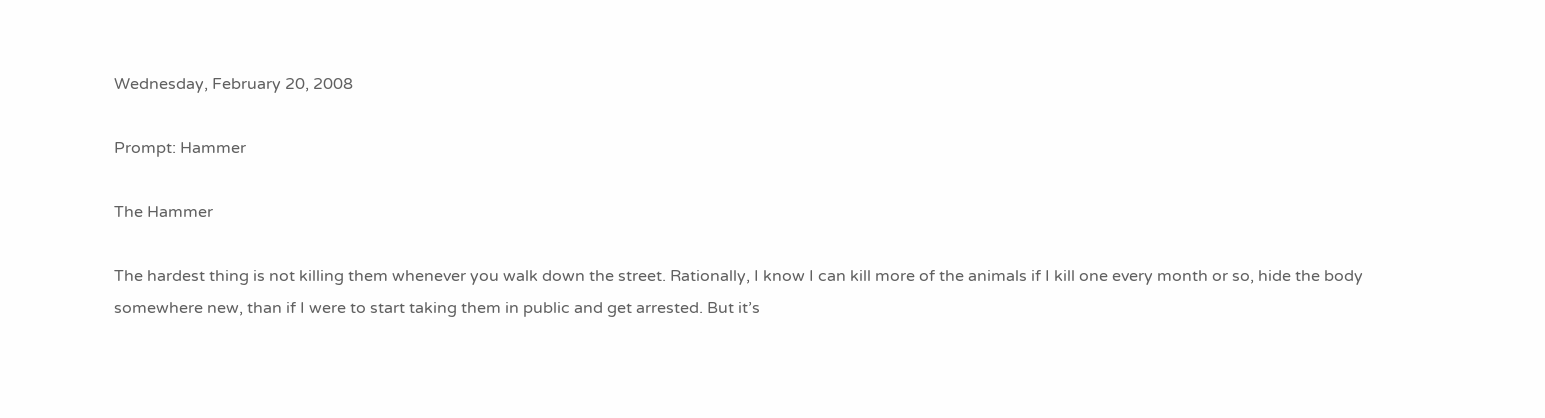Wednesday, February 20, 2008

Prompt: Hammer

The Hammer

The hardest thing is not killing them whenever you walk down the street. Rationally, I know I can kill more of the animals if I kill one every month or so, hide the body somewhere new, than if I were to start taking them in public and get arrested. But it’s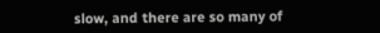slow, and there are so many of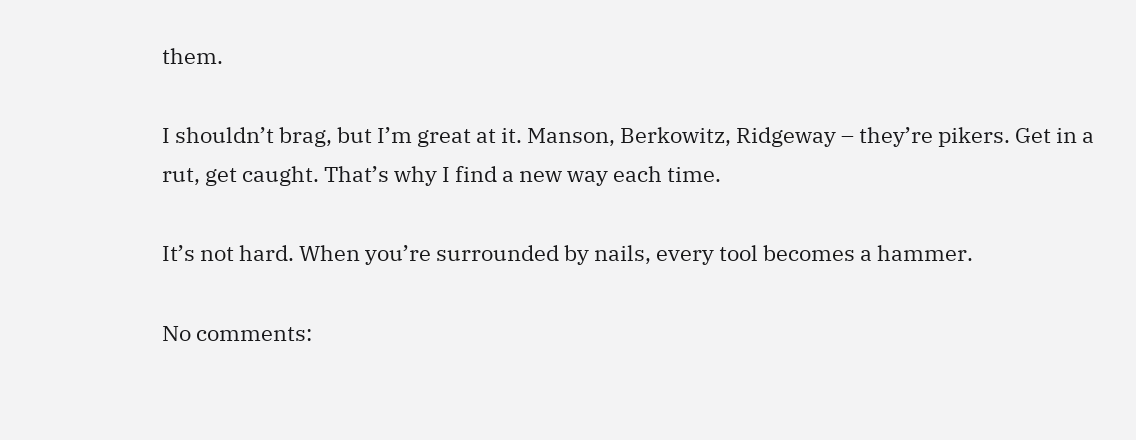them.

I shouldn’t brag, but I’m great at it. Manson, Berkowitz, Ridgeway – they’re pikers. Get in a rut, get caught. That’s why I find a new way each time.

It’s not hard. When you’re surrounded by nails, every tool becomes a hammer.

No comments: